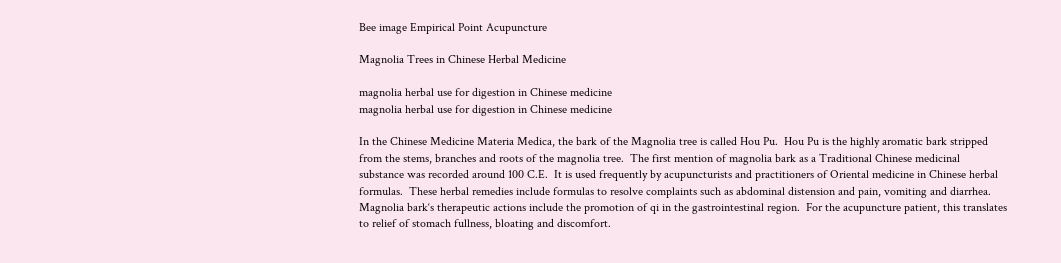Bee image Empirical Point Acupuncture

Magnolia Trees in Chinese Herbal Medicine

magnolia herbal use for digestion in Chinese medicine
magnolia herbal use for digestion in Chinese medicine

In the Chinese Medicine Materia Medica, the bark of the Magnolia tree is called Hou Pu.  Hou Pu is the highly aromatic bark stripped from the stems, branches and roots of the magnolia tree.  The first mention of magnolia bark as a Traditional Chinese medicinal substance was recorded around 100 C.E.  It is used frequently by acupuncturists and practitioners of Oriental medicine in Chinese herbal formulas.  These herbal remedies include formulas to resolve complaints such as abdominal distension and pain, vomiting and diarrhea.  Magnolia bark‘s therapeutic actions include the promotion of qi in the gastrointestinal region.  For the acupuncture patient, this translates to relief of stomach fullness, bloating and discomfort.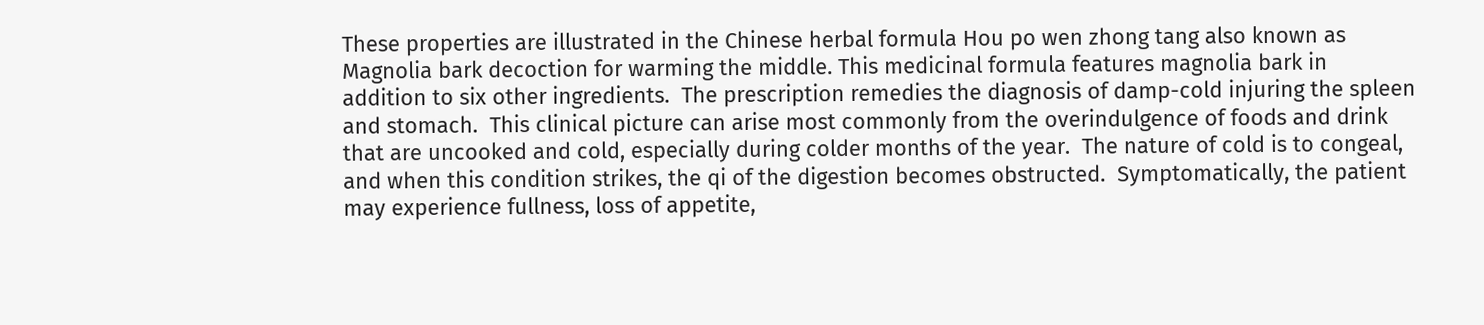These properties are illustrated in the Chinese herbal formula Hou po wen zhong tang also known as Magnolia bark decoction for warming the middle. This medicinal formula features magnolia bark in addition to six other ingredients.  The prescription remedies the diagnosis of damp-cold injuring the spleen and stomach.  This clinical picture can arise most commonly from the overindulgence of foods and drink that are uncooked and cold, especially during colder months of the year.  The nature of cold is to congeal, and when this condition strikes, the qi of the digestion becomes obstructed.  Symptomatically, the patient may experience fullness, loss of appetite,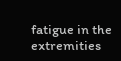fatigue in the extremities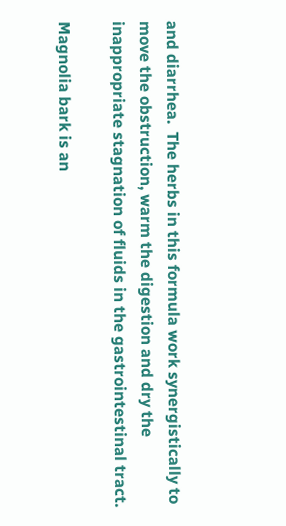and diarrhea.  The herbs in this formula work synergistically to move the obstruction, warm the digestion and dry the inappropriate stagnation of fluids in the gastrointestinal tract.

Magnolia bark is an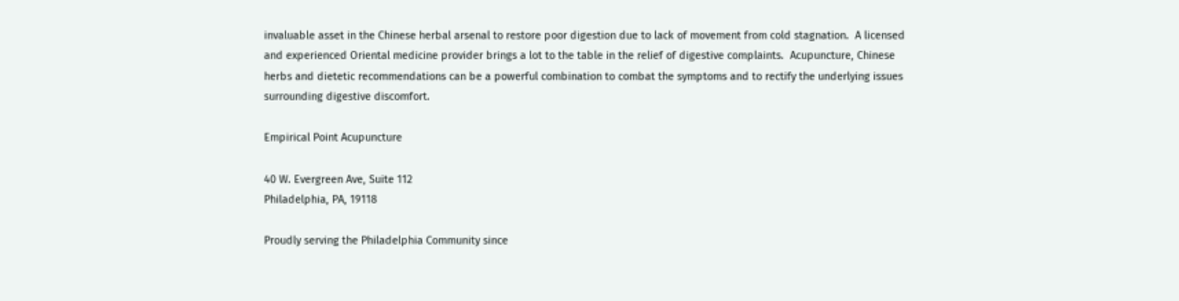invaluable asset in the Chinese herbal arsenal to restore poor digestion due to lack of movement from cold stagnation.  A licensed and experienced Oriental medicine provider brings a lot to the table in the relief of digestive complaints.  Acupuncture, Chinese herbs and dietetic recommendations can be a powerful combination to combat the symptoms and to rectify the underlying issues surrounding digestive discomfort.

Empirical Point Acupuncture

40 W. Evergreen Ave, Suite 112
Philadelphia, PA, 19118

Proudly serving the Philadelphia Community since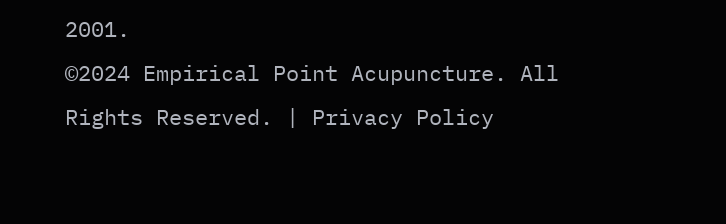2001.
©2024 Empirical Point Acupuncture. All Rights Reserved. | Privacy Policy